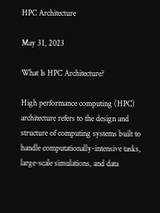HPC Architecture

May 31, 2023

What Is HPC Architecture?

High performance computing (HPC) architecture refers to the design and structure of computing systems built to handle computationally-intensive tasks, large-scale simulations, and data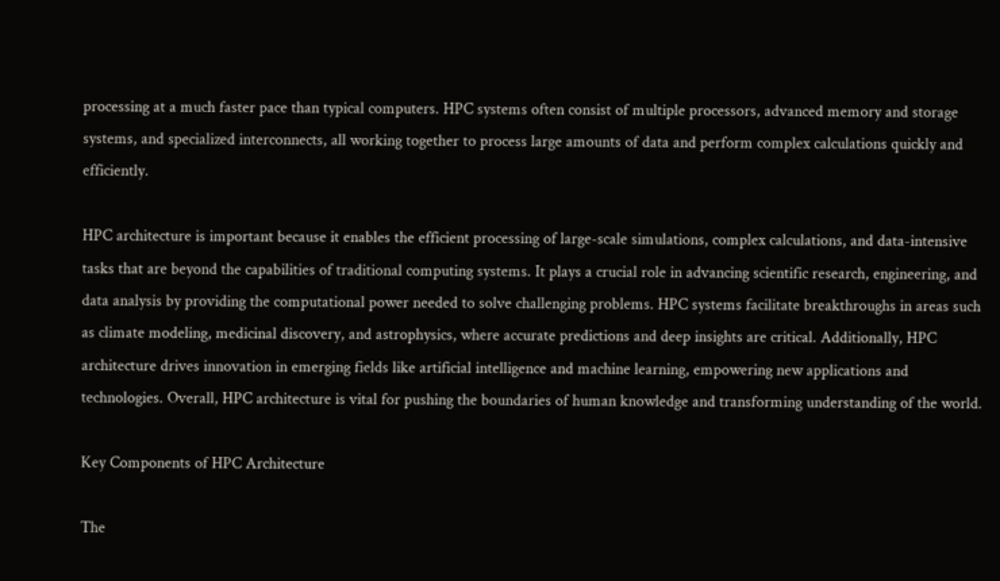processing at a much faster pace than typical computers. HPC systems often consist of multiple processors, advanced memory and storage systems, and specialized interconnects, all working together to process large amounts of data and perform complex calculations quickly and efficiently.

HPC architecture is important because it enables the efficient processing of large-scale simulations, complex calculations, and data-intensive tasks that are beyond the capabilities of traditional computing systems. It plays a crucial role in advancing scientific research, engineering, and data analysis by providing the computational power needed to solve challenging problems. HPC systems facilitate breakthroughs in areas such as climate modeling, medicinal discovery, and astrophysics, where accurate predictions and deep insights are critical. Additionally, HPC architecture drives innovation in emerging fields like artificial intelligence and machine learning, empowering new applications and technologies. Overall, HPC architecture is vital for pushing the boundaries of human knowledge and transforming understanding of the world.

Key Components of HPC Architecture

The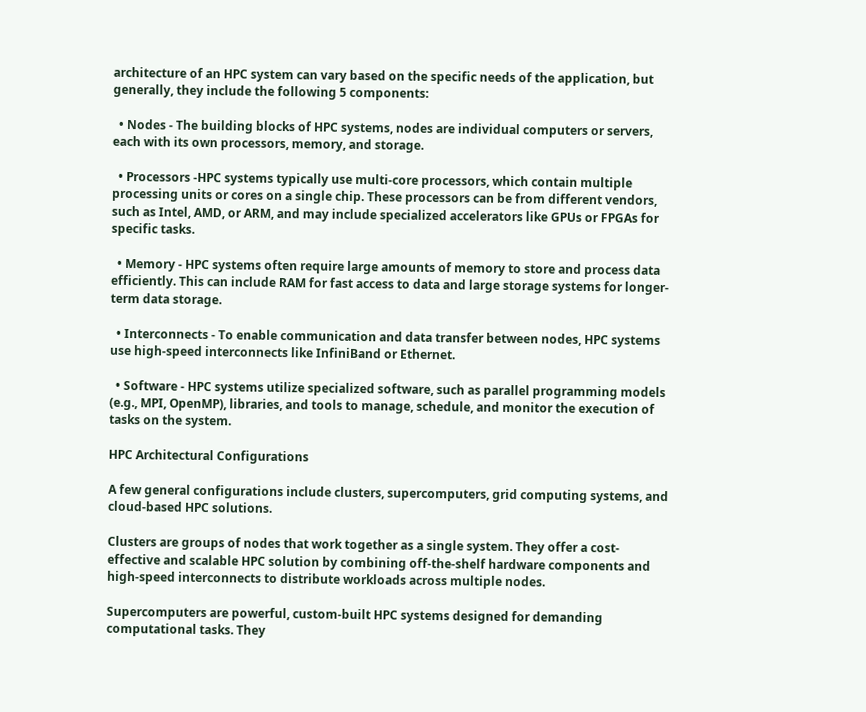architecture of an HPC system can vary based on the specific needs of the application, but generally, they include the following 5 components:

  • Nodes - The building blocks of HPC systems, nodes are individual computers or servers, each with its own processors, memory, and storage.

  • Processors -HPC systems typically use multi-core processors, which contain multiple processing units or cores on a single chip. These processors can be from different vendors, such as Intel, AMD, or ARM, and may include specialized accelerators like GPUs or FPGAs for specific tasks.

  • Memory - HPC systems often require large amounts of memory to store and process data efficiently. This can include RAM for fast access to data and large storage systems for longer-term data storage.

  • Interconnects - To enable communication and data transfer between nodes, HPC systems use high-speed interconnects like InfiniBand or Ethernet.

  • Software - HPC systems utilize specialized software, such as parallel programming models (e.g., MPI, OpenMP), libraries, and tools to manage, schedule, and monitor the execution of tasks on the system.

HPC Architectural Configurations

A few general configurations include clusters, supercomputers, grid computing systems, and cloud-based HPC solutions.

Clusters are groups of nodes that work together as a single system. They offer a cost-effective and scalable HPC solution by combining off-the-shelf hardware components and high-speed interconnects to distribute workloads across multiple nodes.

Supercomputers are powerful, custom-built HPC systems designed for demanding computational tasks. They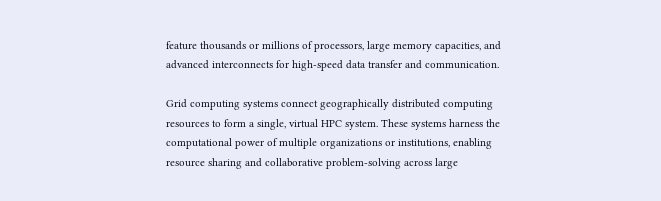feature thousands or millions of processors, large memory capacities, and advanced interconnects for high-speed data transfer and communication.

Grid computing systems connect geographically distributed computing resources to form a single, virtual HPC system. These systems harness the computational power of multiple organizations or institutions, enabling resource sharing and collaborative problem-solving across large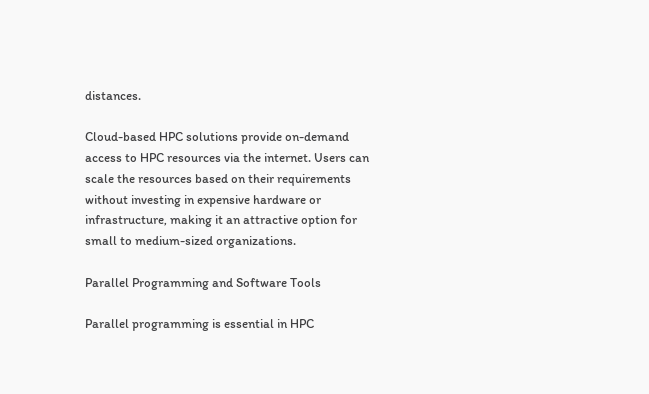distances.

Cloud-based HPC solutions provide on-demand access to HPC resources via the internet. Users can scale the resources based on their requirements without investing in expensive hardware or infrastructure, making it an attractive option for small to medium-sized organizations.

Parallel Programming and Software Tools

Parallel programming is essential in HPC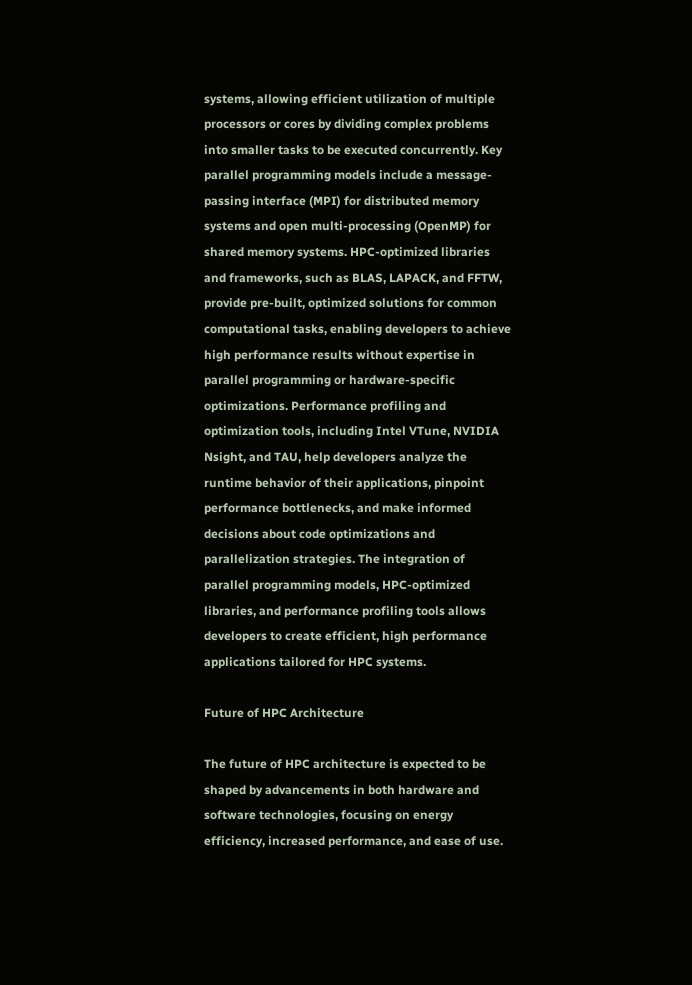systems, allowing efficient utilization of multiple processors or cores by dividing complex problems into smaller tasks to be executed concurrently. Key parallel programming models include a message-passing interface (MPI) for distributed memory systems and open multi-processing (OpenMP) for shared memory systems. HPC-optimized libraries and frameworks, such as BLAS, LAPACK, and FFTW, provide pre-built, optimized solutions for common computational tasks, enabling developers to achieve high performance results without expertise in parallel programming or hardware-specific optimizations. Performance profiling and optimization tools, including Intel VTune, NVIDIA Nsight, and TAU, help developers analyze the runtime behavior of their applications, pinpoint performance bottlenecks, and make informed decisions about code optimizations and parallelization strategies. The integration of parallel programming models, HPC-optimized libraries, and performance profiling tools allows developers to create efficient, high performance applications tailored for HPC systems.

Future of HPC Architecture

The future of HPC architecture is expected to be shaped by advancements in both hardware and software technologies, focusing on energy efficiency, increased performance, and ease of use.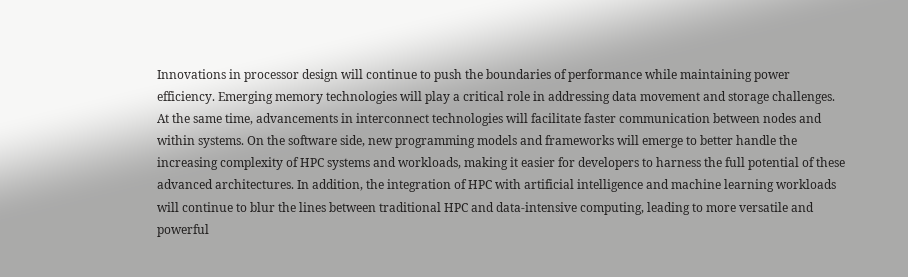Innovations in processor design will continue to push the boundaries of performance while maintaining power efficiency. Emerging memory technologies will play a critical role in addressing data movement and storage challenges. At the same time, advancements in interconnect technologies will facilitate faster communication between nodes and within systems. On the software side, new programming models and frameworks will emerge to better handle the increasing complexity of HPC systems and workloads, making it easier for developers to harness the full potential of these advanced architectures. In addition, the integration of HPC with artificial intelligence and machine learning workloads will continue to blur the lines between traditional HPC and data-intensive computing, leading to more versatile and powerful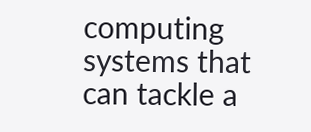computing systems that can tackle a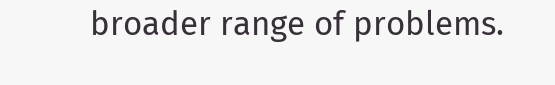broader range of problems.